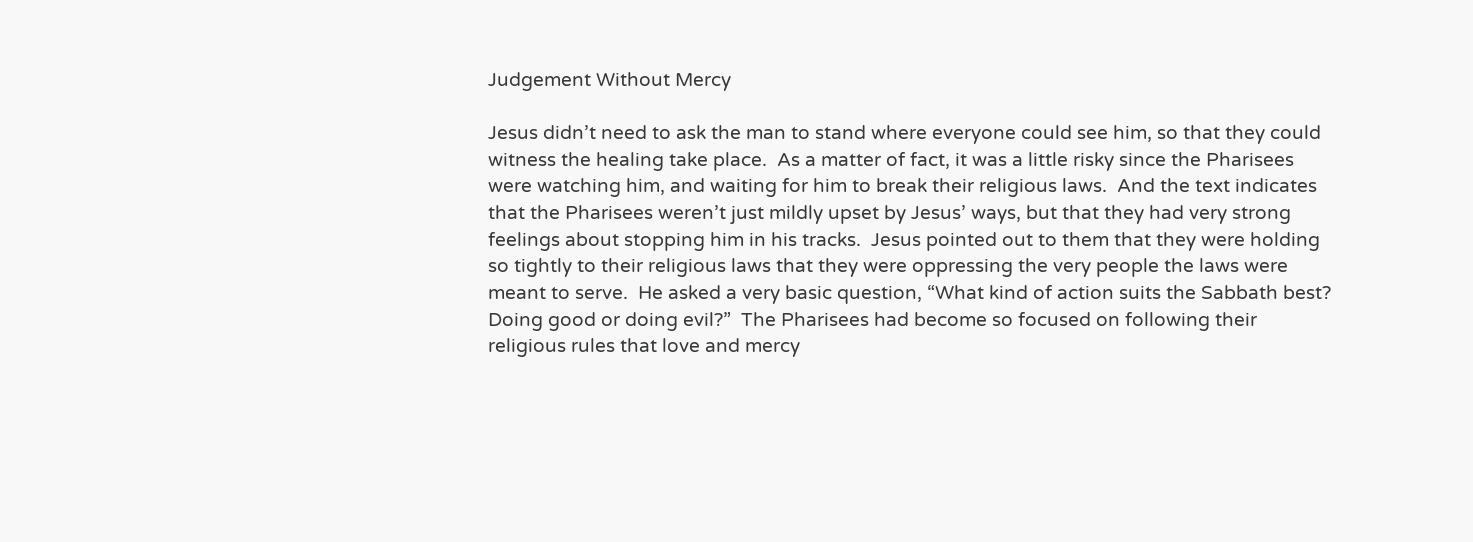Judgement Without Mercy

Jesus didn’t need to ask the man to stand where everyone could see him, so that they could witness the healing take place.  As a matter of fact, it was a little risky since the Pharisees were watching him, and waiting for him to break their religious laws.  And the text indicates that the Pharisees weren’t just mildly upset by Jesus’ ways, but that they had very strong feelings about stopping him in his tracks.  Jesus pointed out to them that they were holding so tightly to their religious laws that they were oppressing the very people the laws were meant to serve.  He asked a very basic question, “What kind of action suits the Sabbath best?  Doing good or doing evil?”  The Pharisees had become so focused on following their religious rules that love and mercy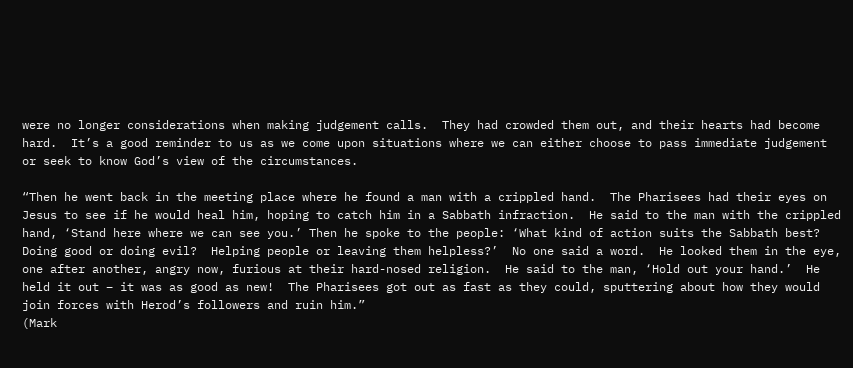were no longer considerations when making judgement calls.  They had crowded them out, and their hearts had become hard.  It’s a good reminder to us as we come upon situations where we can either choose to pass immediate judgement or seek to know God’s view of the circumstances.

“Then he went back in the meeting place where he found a man with a crippled hand.  The Pharisees had their eyes on Jesus to see if he would heal him, hoping to catch him in a Sabbath infraction.  He said to the man with the crippled hand, ‘Stand here where we can see you.’ Then he spoke to the people: ‘What kind of action suits the Sabbath best?  Doing good or doing evil?  Helping people or leaving them helpless?’  No one said a word.  He looked them in the eye, one after another, angry now, furious at their hard-nosed religion.  He said to the man, ‘Hold out your hand.’  He held it out – it was as good as new!  The Pharisees got out as fast as they could, sputtering about how they would join forces with Herod’s followers and ruin him.”
(Mark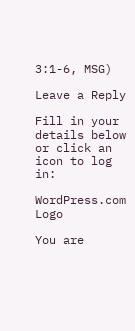3:1-6, MSG)

Leave a Reply

Fill in your details below or click an icon to log in:

WordPress.com Logo

You are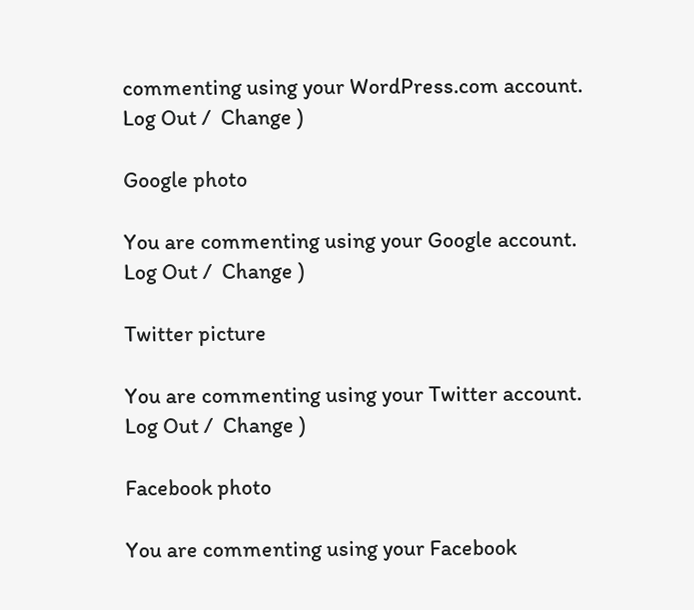commenting using your WordPress.com account. Log Out /  Change )

Google photo

You are commenting using your Google account. Log Out /  Change )

Twitter picture

You are commenting using your Twitter account. Log Out /  Change )

Facebook photo

You are commenting using your Facebook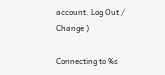account. Log Out /  Change )

Connecting to %s